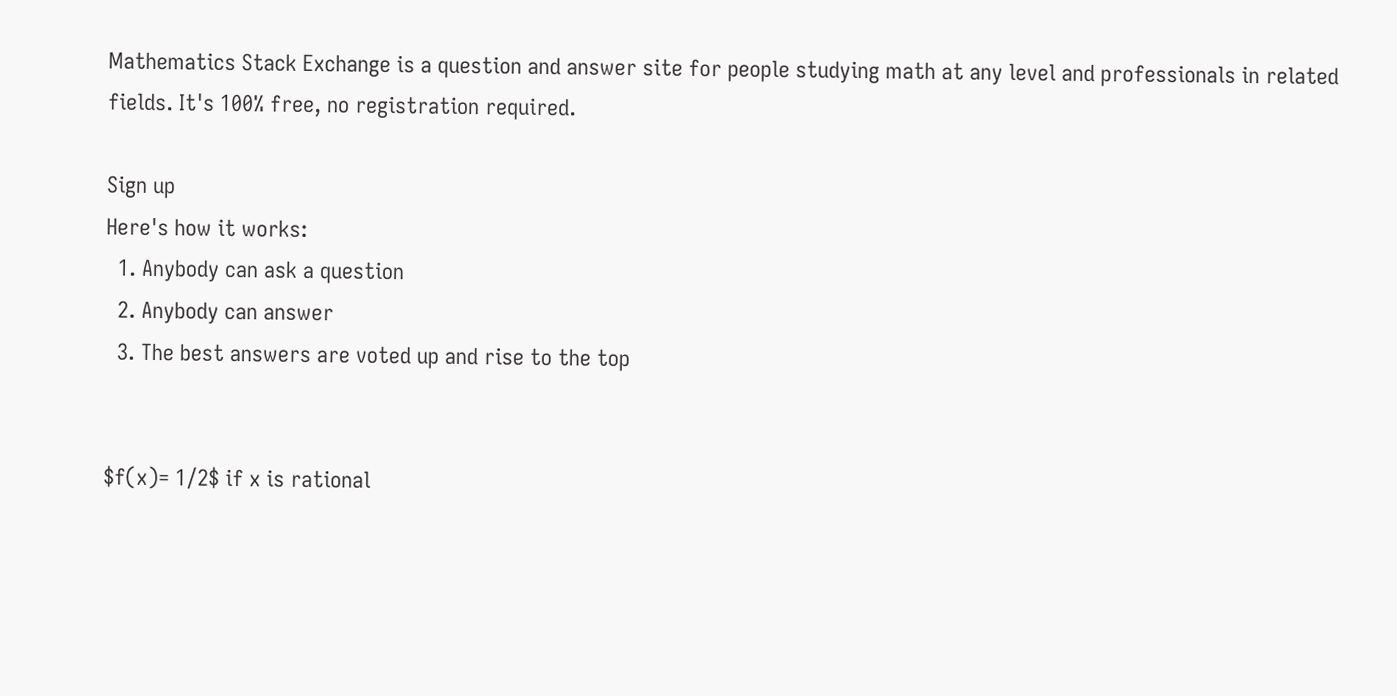Mathematics Stack Exchange is a question and answer site for people studying math at any level and professionals in related fields. It's 100% free, no registration required.

Sign up
Here's how it works:
  1. Anybody can ask a question
  2. Anybody can answer
  3. The best answers are voted up and rise to the top


$f(x)= 1/2$ if x is rational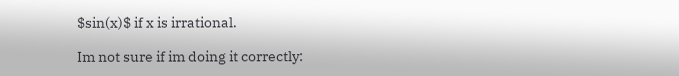$sin(x)$ if x is irrational.

Im not sure if im doing it correctly: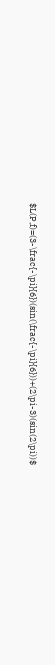$L(P,f)=(3-\frac{-\pi}{6})(sin(\frac{-\pi}{6}))+(2\pi-3)(sin(2\pi))$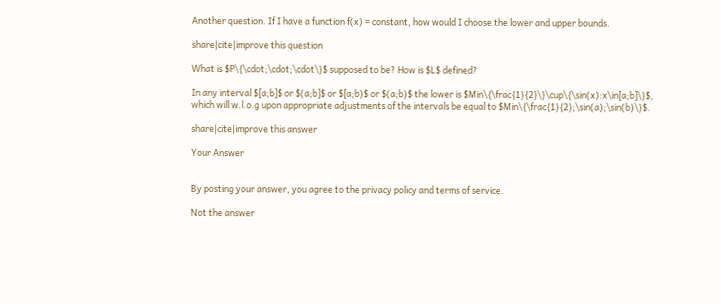Another question. If I have a function f(x) = constant, how would I choose the lower and upper bounds.

share|cite|improve this question

What is $P\{\cdot;\cdot;\cdot\}$ supposed to be? How is $L$ defined?

In any interval $[a;b]$ or $(a;b]$ or $[a;b)$ or $(a;b)$ the lower is $Min\{\frac{1}{2}\}\cup\{\sin(x):x\in[a;b]\}$, which will w.l.o.g upon appropriate adjustments of the intervals be equal to $Min\{\frac{1}{2};\sin(a);\sin(b)\}$.

share|cite|improve this answer

Your Answer


By posting your answer, you agree to the privacy policy and terms of service.

Not the answer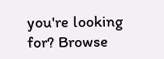you're looking for? Browse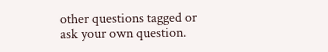other questions tagged or ask your own question.